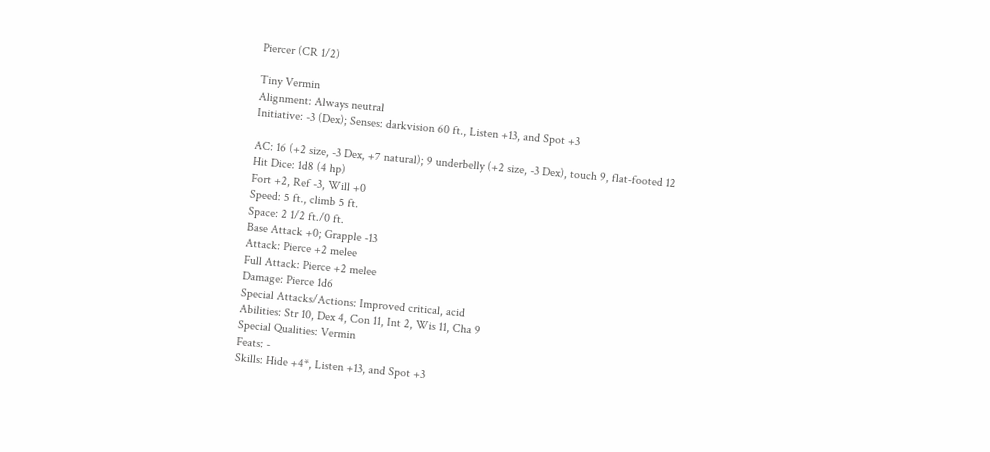Piercer (CR 1/2)

Tiny Vermin
Alignment: Always neutral
Initiative: -3 (Dex); Senses: darkvision 60 ft., Listen +13, and Spot +3

AC: 16 (+2 size, -3 Dex, +7 natural); 9 underbelly (+2 size, -3 Dex), touch 9, flat-footed 12
Hit Dice: 1d8 (4 hp)
Fort +2, Ref -3, Will +0
Speed: 5 ft., climb 5 ft.
Space: 2 1/2 ft./0 ft.
Base Attack +0; Grapple -13
Attack: Pierce +2 melee
Full Attack: Pierce +2 melee
Damage: Pierce 1d6
Special Attacks/Actions: Improved critical, acid
Abilities: Str 10, Dex 4, Con 11, Int 2, Wis 11, Cha 9
Special Qualities: Vermin
Feats: -
Skills: Hide +4*, Listen +13, and Spot +3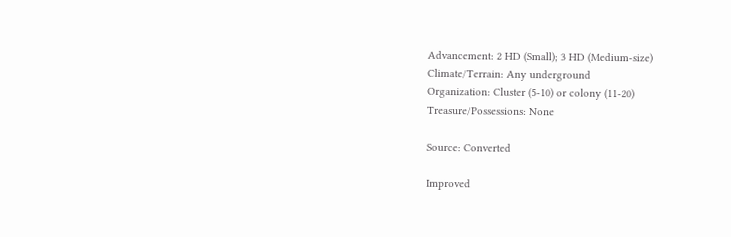Advancement: 2 HD (Small); 3 HD (Medium-size)
Climate/Terrain: Any underground
Organization: Cluster (5-10) or colony (11-20)
Treasure/Possessions: None

Source: Converted

Improved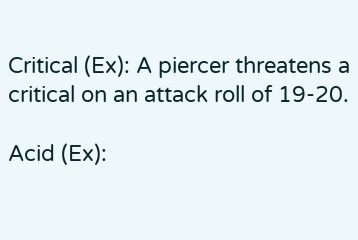Critical (Ex): A piercer threatens a critical on an attack roll of 19-20.

Acid (Ex):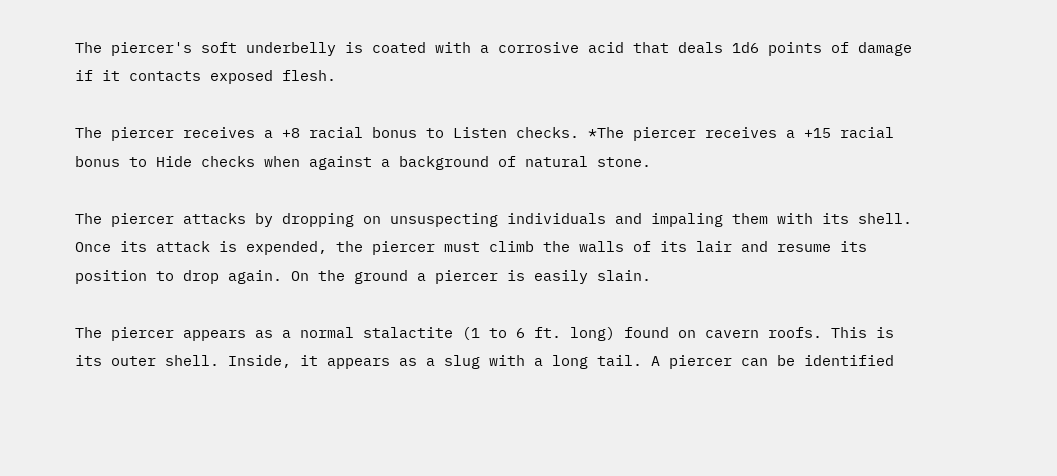The piercer's soft underbelly is coated with a corrosive acid that deals 1d6 points of damage if it contacts exposed flesh.

The piercer receives a +8 racial bonus to Listen checks. *The piercer receives a +15 racial bonus to Hide checks when against a background of natural stone.

The piercer attacks by dropping on unsuspecting individuals and impaling them with its shell. Once its attack is expended, the piercer must climb the walls of its lair and resume its position to drop again. On the ground a piercer is easily slain.

The piercer appears as a normal stalactite (1 to 6 ft. long) found on cavern roofs. This is its outer shell. Inside, it appears as a slug with a long tail. A piercer can be identified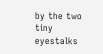by the two tiny eyestalks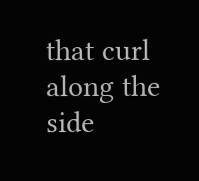that curl along the side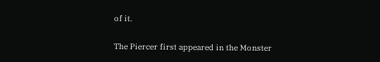of it.

The Piercer first appeared in the Monster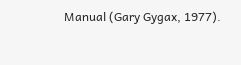Manual (Gary Gygax, 1977).